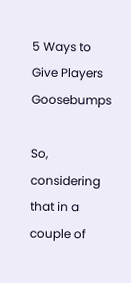5 Ways to Give Players Goosebumps

So, considering that in a couple of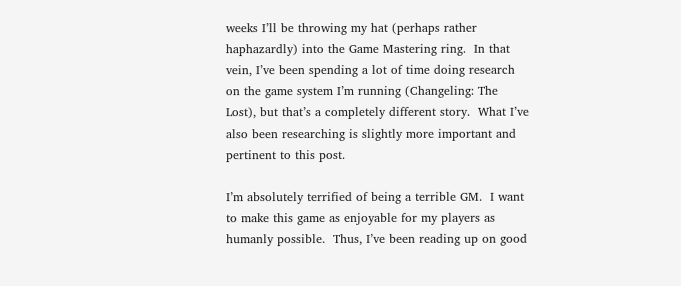weeks I’ll be throwing my hat (perhaps rather haphazardly) into the Game Mastering ring.  In that vein, I’ve been spending a lot of time doing research on the game system I’m running (Changeling: The Lost), but that’s a completely different story.  What I’ve also been researching is slightly more important and pertinent to this post.

I’m absolutely terrified of being a terrible GM.  I want to make this game as enjoyable for my players as humanly possible.  Thus, I’ve been reading up on good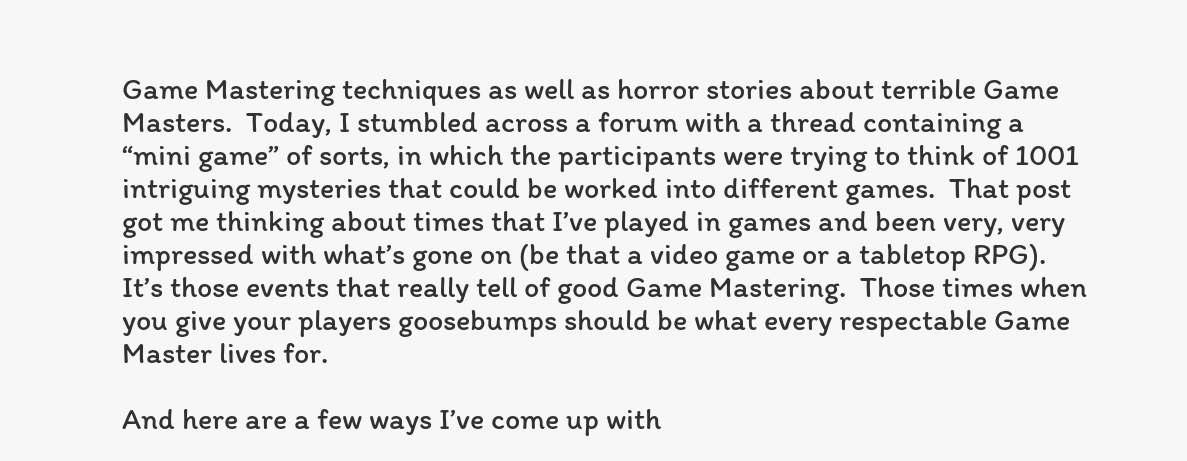Game Mastering techniques as well as horror stories about terrible Game Masters.  Today, I stumbled across a forum with a thread containing a “mini game” of sorts, in which the participants were trying to think of 1001 intriguing mysteries that could be worked into different games.  That post got me thinking about times that I’ve played in games and been very, very impressed with what’s gone on (be that a video game or a tabletop RPG).  It’s those events that really tell of good Game Mastering.  Those times when you give your players goosebumps should be what every respectable Game Master lives for.

And here are a few ways I’ve come up with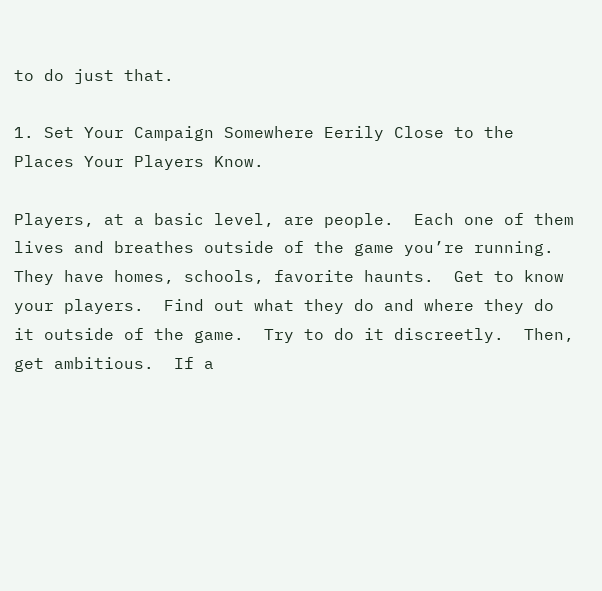to do just that.

1. Set Your Campaign Somewhere Eerily Close to the Places Your Players Know.

Players, at a basic level, are people.  Each one of them lives and breathes outside of the game you’re running.  They have homes, schools, favorite haunts.  Get to know your players.  Find out what they do and where they do it outside of the game.  Try to do it discreetly.  Then, get ambitious.  If a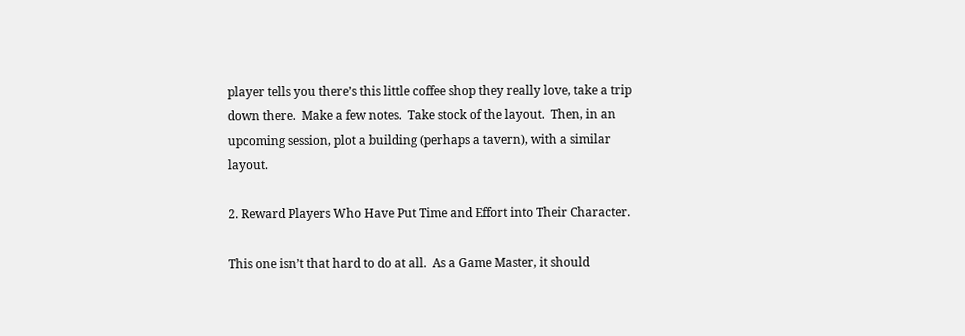player tells you there’s this little coffee shop they really love, take a trip down there.  Make a few notes.  Take stock of the layout.  Then, in an upcoming session, plot a building (perhaps a tavern), with a similar layout.

2. Reward Players Who Have Put Time and Effort into Their Character.

This one isn’t that hard to do at all.  As a Game Master, it should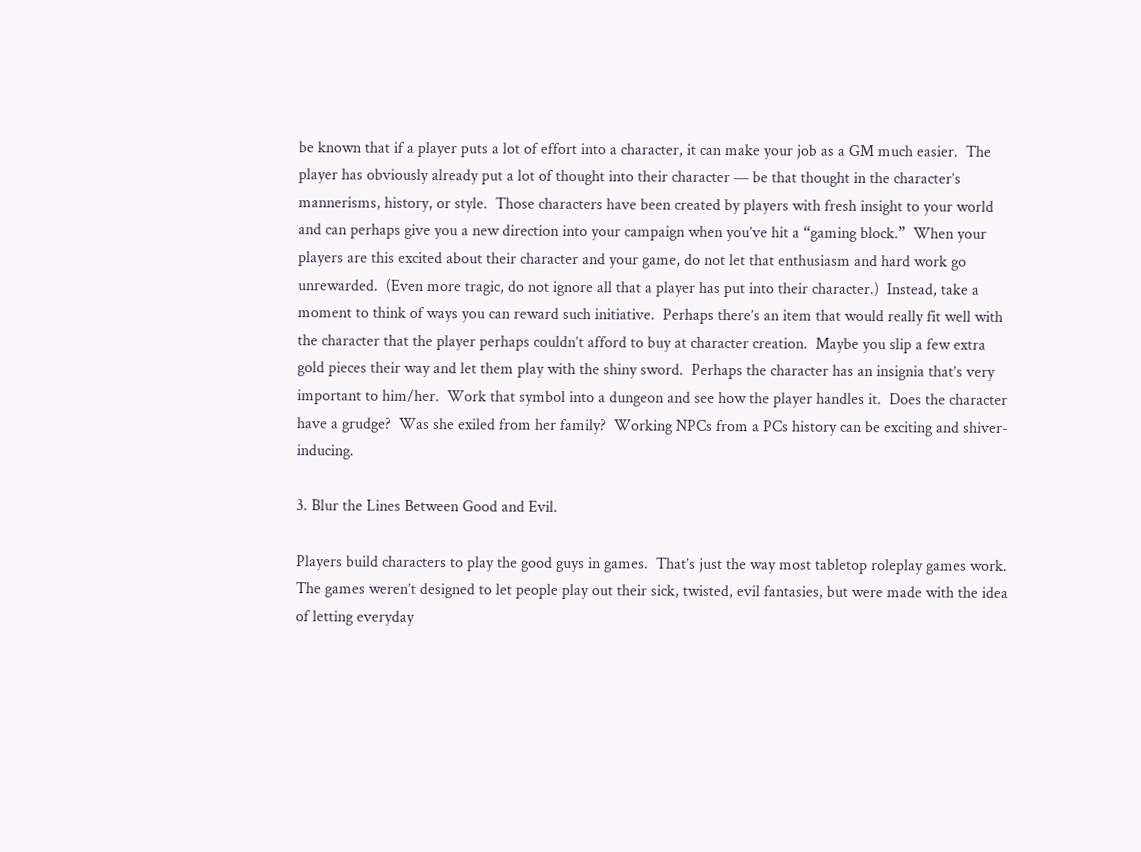be known that if a player puts a lot of effort into a character, it can make your job as a GM much easier.  The player has obviously already put a lot of thought into their character — be that thought in the character’s mannerisms, history, or style.  Those characters have been created by players with fresh insight to your world and can perhaps give you a new direction into your campaign when you’ve hit a “gaming block.”  When your players are this excited about their character and your game, do not let that enthusiasm and hard work go unrewarded.  (Even more tragic, do not ignore all that a player has put into their character.)  Instead, take a moment to think of ways you can reward such initiative.  Perhaps there’s an item that would really fit well with the character that the player perhaps couldn’t afford to buy at character creation.  Maybe you slip a few extra gold pieces their way and let them play with the shiny sword.  Perhaps the character has an insignia that’s very important to him/her.  Work that symbol into a dungeon and see how the player handles it.  Does the character have a grudge?  Was she exiled from her family?  Working NPCs from a PCs history can be exciting and shiver-inducing.

3. Blur the Lines Between Good and Evil.

Players build characters to play the good guys in games.  That’s just the way most tabletop roleplay games work.  The games weren’t designed to let people play out their sick, twisted, evil fantasies, but were made with the idea of letting everyday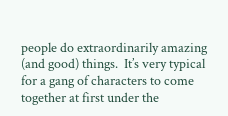people do extraordinarily amazing (and good) things.  It’s very typical for a gang of characters to come together at first under the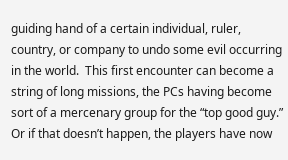guiding hand of a certain individual, ruler, country, or company to undo some evil occurring in the world.  This first encounter can become a string of long missions, the PCs having become sort of a mercenary group for the “top good guy.”  Or if that doesn’t happen, the players have now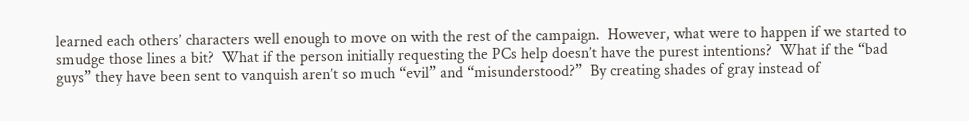learned each others’ characters well enough to move on with the rest of the campaign.  However, what were to happen if we started to smudge those lines a bit?  What if the person initially requesting the PCs help doesn’t have the purest intentions?  What if the “bad guys” they have been sent to vanquish aren’t so much “evil” and “misunderstood?”  By creating shades of gray instead of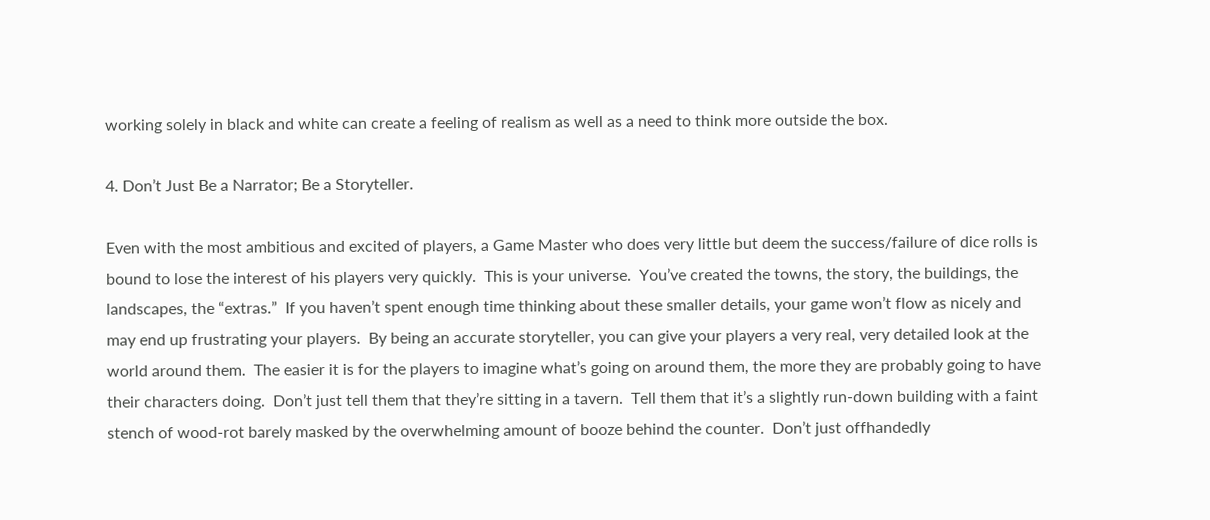working solely in black and white can create a feeling of realism as well as a need to think more outside the box.

4. Don’t Just Be a Narrator; Be a Storyteller.

Even with the most ambitious and excited of players, a Game Master who does very little but deem the success/failure of dice rolls is bound to lose the interest of his players very quickly.  This is your universe.  You’ve created the towns, the story, the buildings, the landscapes, the “extras.”  If you haven’t spent enough time thinking about these smaller details, your game won’t flow as nicely and may end up frustrating your players.  By being an accurate storyteller, you can give your players a very real, very detailed look at the world around them.  The easier it is for the players to imagine what’s going on around them, the more they are probably going to have their characters doing.  Don’t just tell them that they’re sitting in a tavern.  Tell them that it’s a slightly run-down building with a faint stench of wood-rot barely masked by the overwhelming amount of booze behind the counter.  Don’t just offhandedly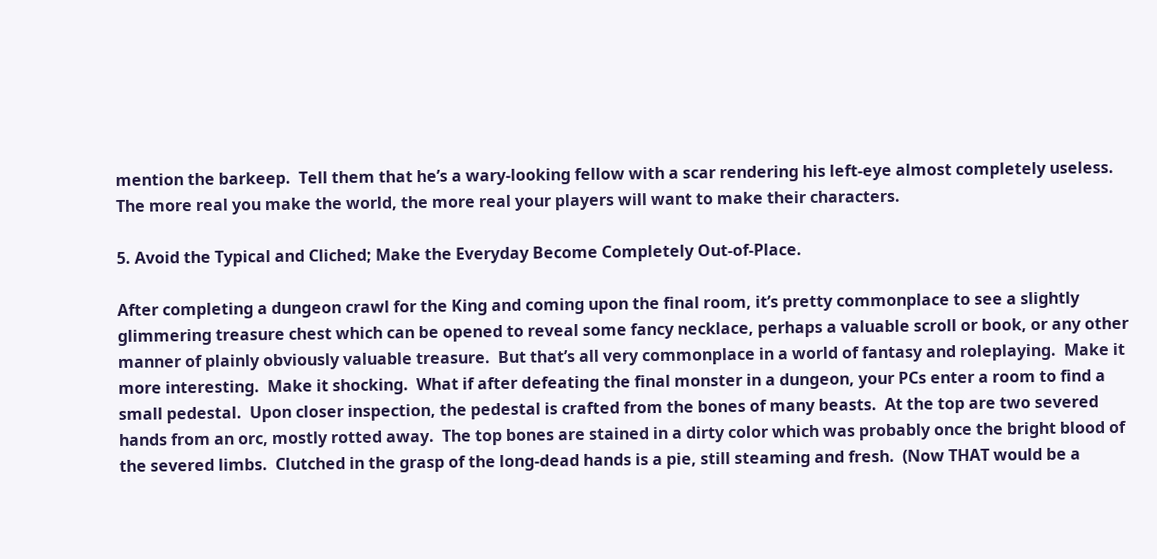mention the barkeep.  Tell them that he’s a wary-looking fellow with a scar rendering his left-eye almost completely useless.  The more real you make the world, the more real your players will want to make their characters.

5. Avoid the Typical and Cliched; Make the Everyday Become Completely Out-of-Place.

After completing a dungeon crawl for the King and coming upon the final room, it’s pretty commonplace to see a slightly glimmering treasure chest which can be opened to reveal some fancy necklace, perhaps a valuable scroll or book, or any other manner of plainly obviously valuable treasure.  But that’s all very commonplace in a world of fantasy and roleplaying.  Make it more interesting.  Make it shocking.  What if after defeating the final monster in a dungeon, your PCs enter a room to find a small pedestal.  Upon closer inspection, the pedestal is crafted from the bones of many beasts.  At the top are two severed hands from an orc, mostly rotted away.  The top bones are stained in a dirty color which was probably once the bright blood of the severed limbs.  Clutched in the grasp of the long-dead hands is a pie, still steaming and fresh.  (Now THAT would be a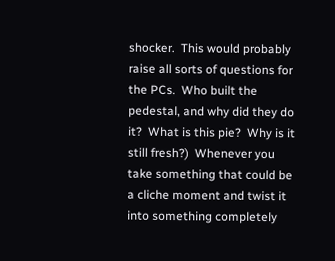shocker.  This would probably raise all sorts of questions for the PCs.  Who built the pedestal, and why did they do it?  What is this pie?  Why is it still fresh?)  Whenever you take something that could be a cliche moment and twist it into something completely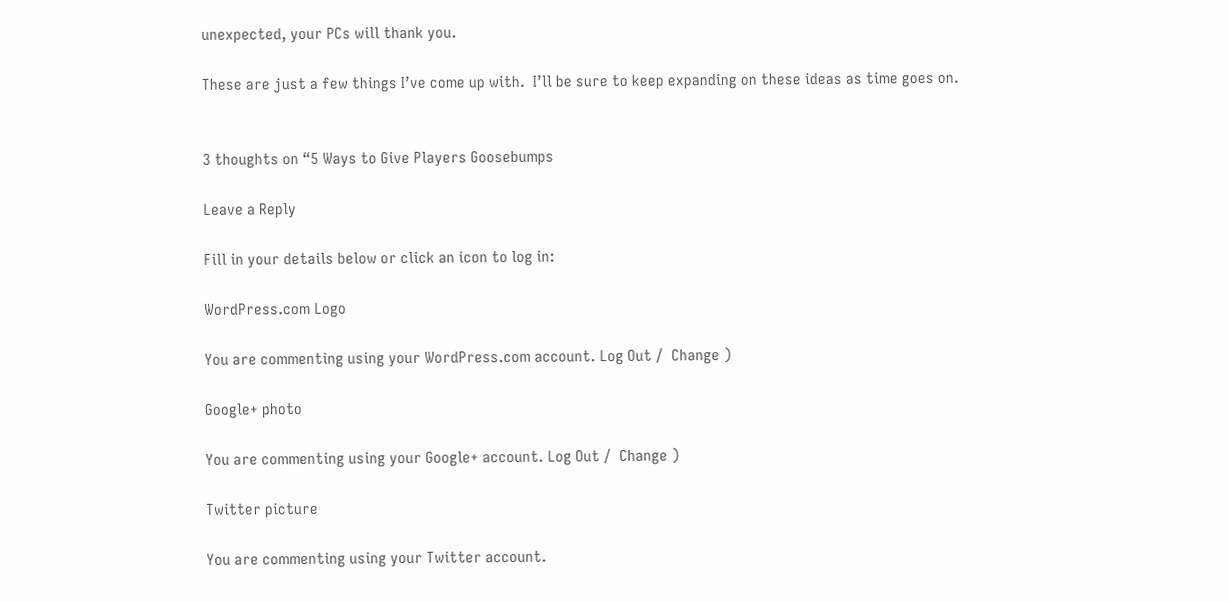unexpected, your PCs will thank you.

These are just a few things I’ve come up with.  I’ll be sure to keep expanding on these ideas as time goes on.


3 thoughts on “5 Ways to Give Players Goosebumps

Leave a Reply

Fill in your details below or click an icon to log in:

WordPress.com Logo

You are commenting using your WordPress.com account. Log Out /  Change )

Google+ photo

You are commenting using your Google+ account. Log Out /  Change )

Twitter picture

You are commenting using your Twitter account.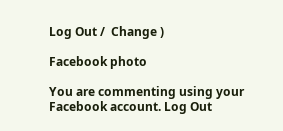Log Out /  Change )

Facebook photo

You are commenting using your Facebook account. Log Out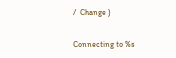/  Change )


Connecting to %s